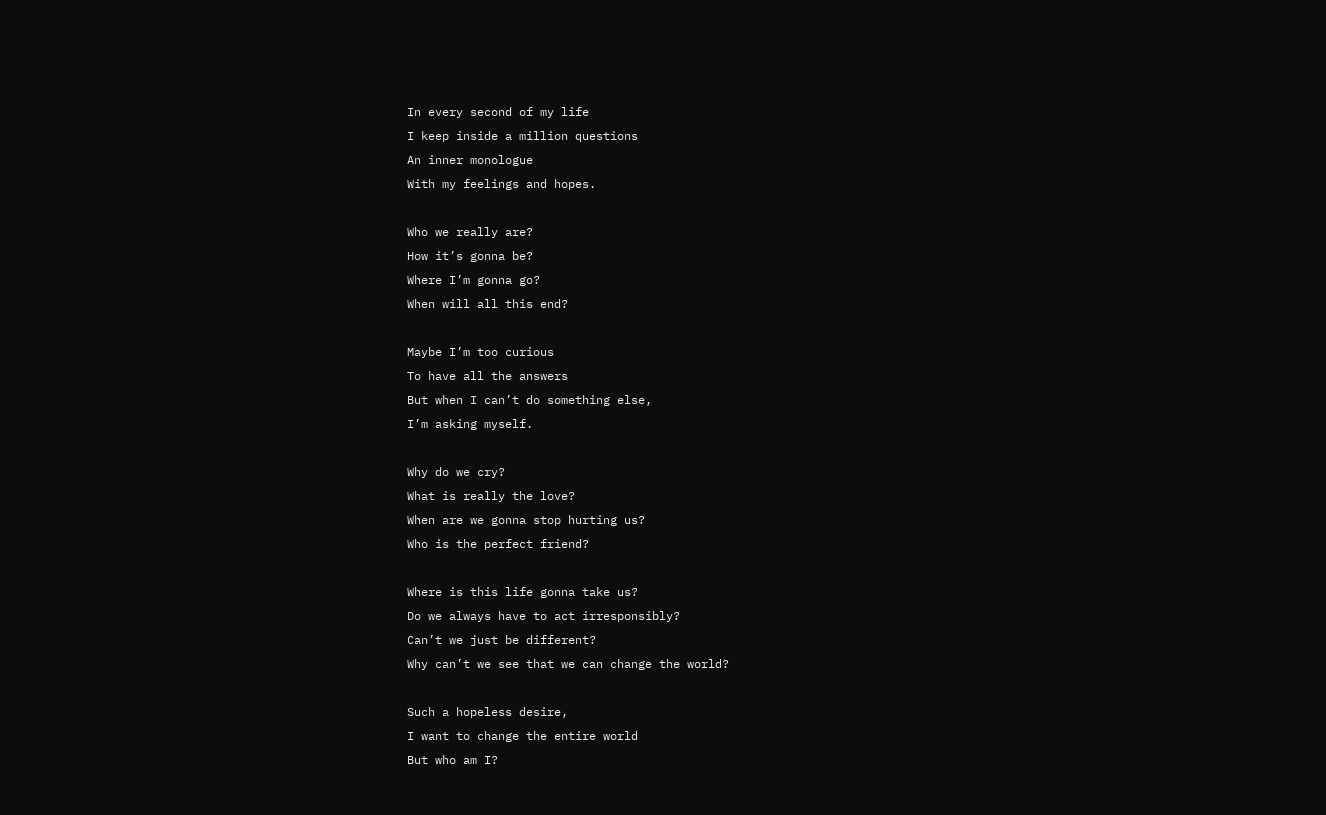In every second of my life
I keep inside a million questions
An inner monologue
With my feelings and hopes.

Who we really are?
How it’s gonna be?
Where I’m gonna go?
When will all this end?

Maybe I’m too curious
To have all the answers
But when I can’t do something else,
I’m asking myself.

Why do we cry?
What is really the love?
When are we gonna stop hurting us?
Who is the perfect friend?

Where is this life gonna take us?
Do we always have to act irresponsibly?
Can’t we just be different?
Why can’t we see that we can change the world?

Such a hopeless desire,
I want to change the entire world
But who am I?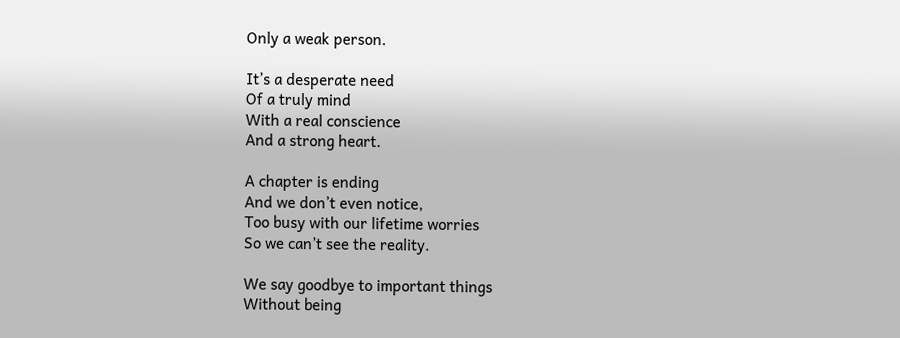Only a weak person.

It’s a desperate need
Of a truly mind
With a real conscience
And a strong heart.

A chapter is ending
And we don’t even notice,
Too busy with our lifetime worries
So we can’t see the reality.

We say goodbye to important things
Without being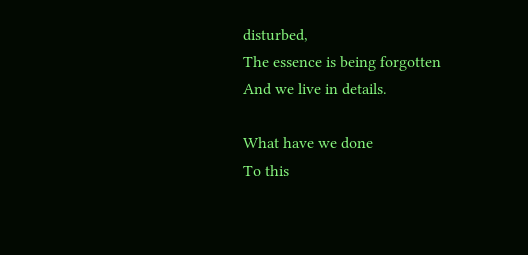disturbed,
The essence is being forgotten
And we live in details.

What have we done
To this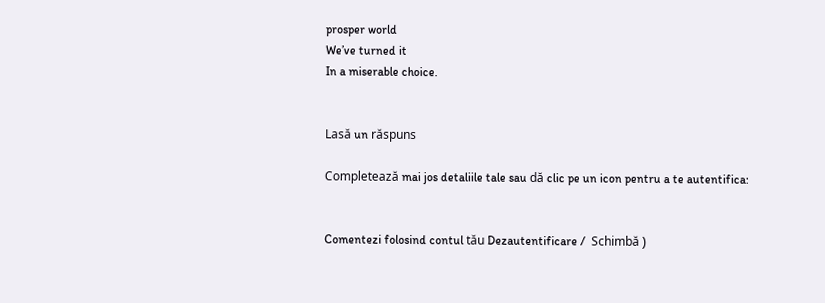prosper world
We’ve turned it
In a miserable choice.


Lasă un răspuns

Completează mai jos detaliile tale sau dă clic pe un icon pentru a te autentifica:


Comentezi folosind contul tău Dezautentificare /  Schimbă )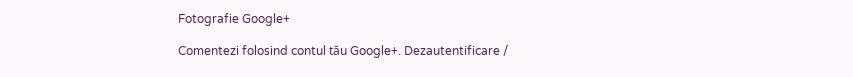Fotografie Google+

Comentezi folosind contul tău Google+. Dezautentificare /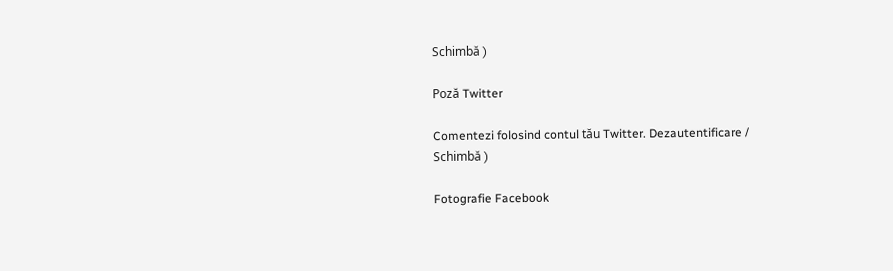Schimbă )

Poză Twitter

Comentezi folosind contul tău Twitter. Dezautentificare /  Schimbă )

Fotografie Facebook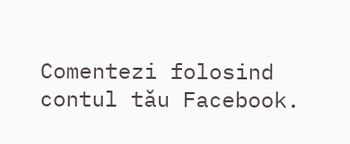Comentezi folosind contul tău Facebook.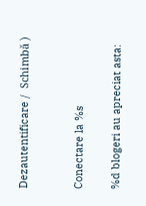Dezautentificare /  Schimbă )


Conectare la %s

%d blogeri au apreciat asta: